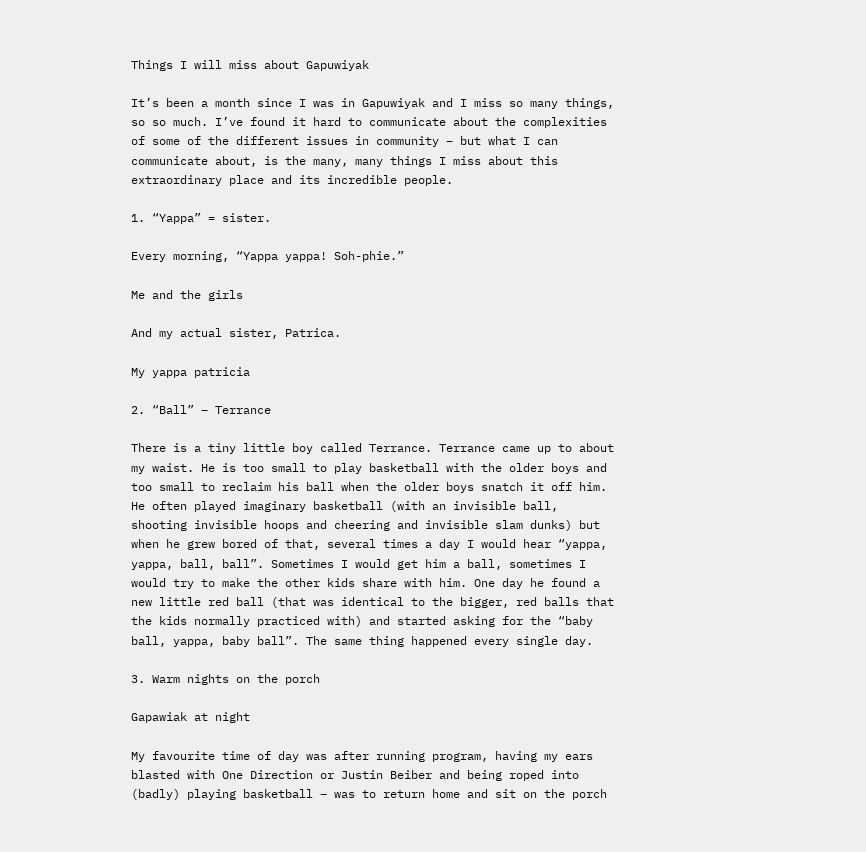Things I will miss about Gapuwiyak

It’s been a month since I was in Gapuwiyak and I miss so many things, so so much. I’ve found it hard to communicate about the complexities of some of the different issues in community – but what I can communicate about, is the many, many things I miss about this extraordinary place and its incredible people.

1. “Yappa” = sister.

Every morning, “Yappa yappa! Soh-phie.”

Me and the girls

And my actual sister, Patrica.

My yappa patricia

2. “Ball” – Terrance

There is a tiny little boy called Terrance. Terrance came up to about my waist. He is too small to play basketball with the older boys and too small to reclaim his ball when the older boys snatch it off him. He often played imaginary basketball (with an invisible ball, shooting invisible hoops and cheering and invisible slam dunks) but when he grew bored of that, several times a day I would hear “yappa, yappa, ball, ball”. Sometimes I would get him a ball, sometimes I would try to make the other kids share with him. One day he found a new little red ball (that was identical to the bigger, red balls that the kids normally practiced with) and started asking for the “baby ball, yappa, baby ball”. The same thing happened every single day.

3. Warm nights on the porch

Gapawiak at night

My favourite time of day was after running program, having my ears blasted with One Direction or Justin Beiber and being roped into (badly) playing basketball – was to return home and sit on the porch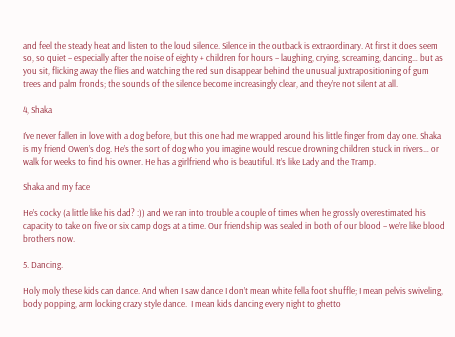and feel the steady heat and listen to the loud silence. Silence in the outback is extraordinary. At first it does seem so, so quiet – especially after the noise of eighty + children for hours – laughing, crying, screaming, dancing… but as you sit, flicking away the flies and watching the red sun disappear behind the unusual juxtrapositioning of gum trees and palm fronds; the sounds of the silence become increasingly clear, and they’re not silent at all.

4, Shaka

I’ve never fallen in love with a dog before, but this one had me wrapped around his little finger from day one. Shaka is my friend Owen’s dog. He’s the sort of dog who you imagine would rescue drowning children stuck in rivers… or walk for weeks to find his owner. He has a girlfriend who is beautiful. It’s like Lady and the Tramp.

Shaka and my face

He’s cocky (a little like his dad? :)) and we ran into trouble a couple of times when he grossly overestimated his capacity to take on five or six camp dogs at a time. Our friendship was sealed in both of our blood – we’re like blood brothers now.

5. Dancing.

Holy moly these kids can dance. And when I saw dance I don’t mean white fella foot shuffle; I mean pelvis swiveling, body popping, arm locking crazy style dance.  I mean kids dancing every night to ghetto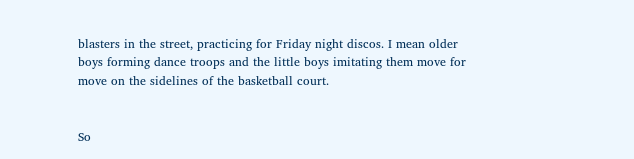blasters in the street, practicing for Friday night discos. I mean older boys forming dance troops and the little boys imitating them move for move on the sidelines of the basketball court.


So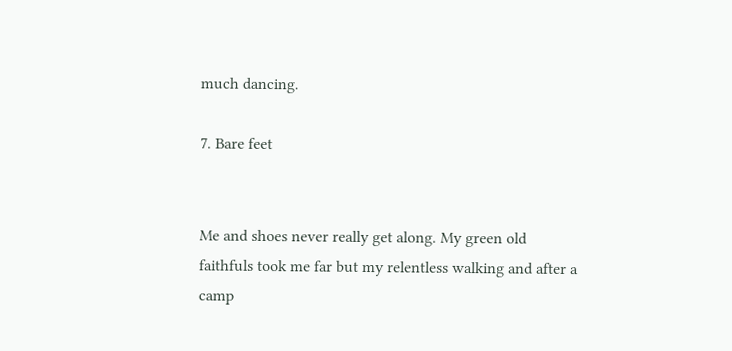much dancing.

7. Bare feet


Me and shoes never really get along. My green old faithfuls took me far but my relentless walking and after a camp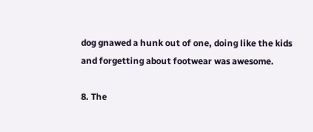dog gnawed a hunk out of one, doing like the kids and forgetting about footwear was awesome.

8. The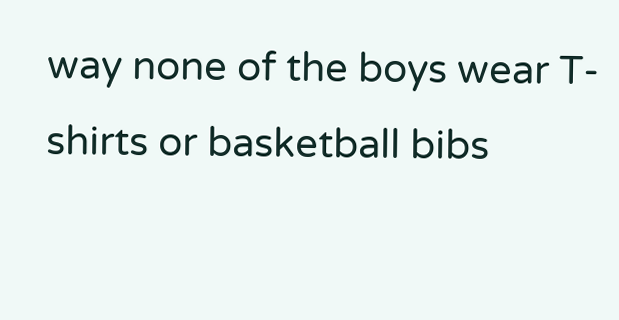way none of the boys wear T-shirts or basketball bibs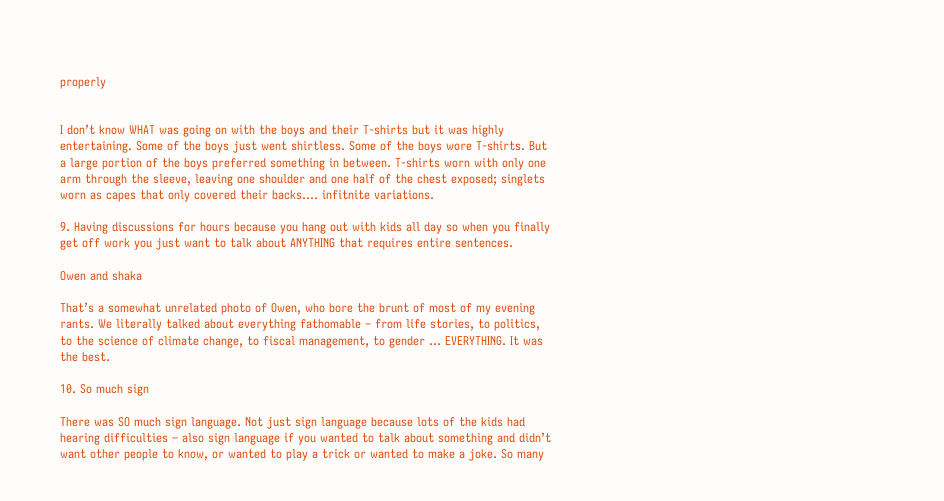properly


I don’t know WHAT was going on with the boys and their T-shirts but it was highly entertaining. Some of the boys just went shirtless. Some of the boys wore T-shirts. But a large portion of the boys preferred something in between. T-shirts worn with only one arm through the sleeve, leaving one shoulder and one half of the chest exposed; singlets worn as capes that only covered their backs…. infitnite variations.

9. Having discussions for hours because you hang out with kids all day so when you finally get off work you just want to talk about ANYTHING that requires entire sentences.

Owen and shaka

That’s a somewhat unrelated photo of Owen, who bore the brunt of most of my evening rants. We literally talked about everything fathomable – from life stories, to politics, to the science of climate change, to fiscal management, to gender … EVERYTHING. It was the best.

10. So much sign

There was SO much sign language. Not just sign language because lots of the kids had hearing difficulties – also sign language if you wanted to talk about something and didn’t want other people to know, or wanted to play a trick or wanted to make a joke. So many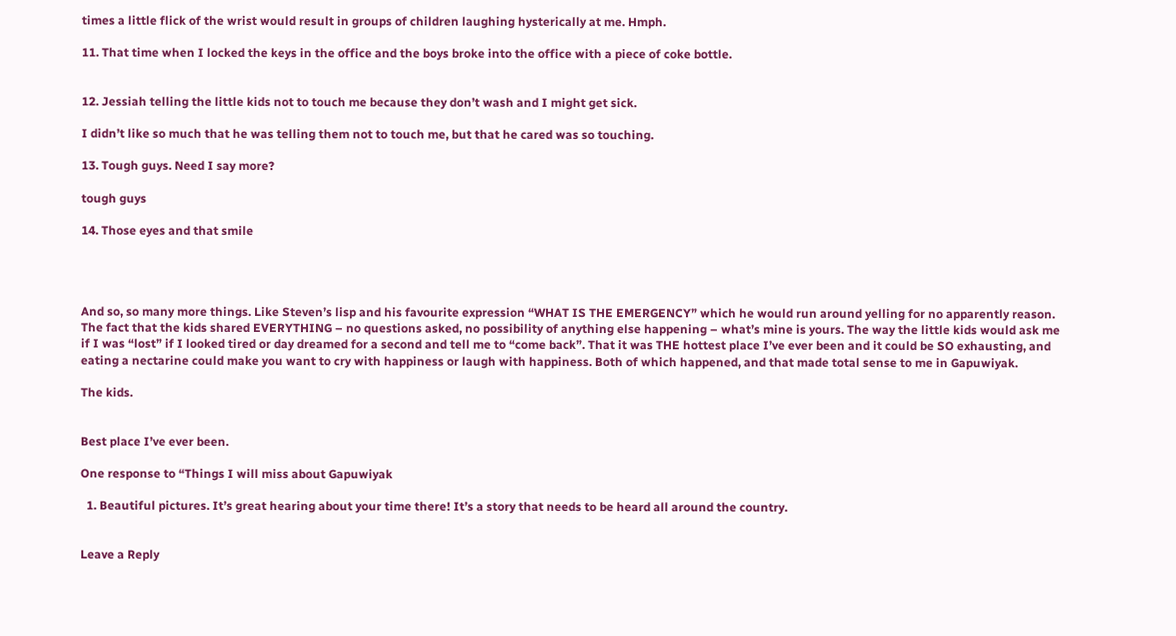times a little flick of the wrist would result in groups of children laughing hysterically at me. Hmph.

11. That time when I locked the keys in the office and the boys broke into the office with a piece of coke bottle.


12. Jessiah telling the little kids not to touch me because they don’t wash and I might get sick.

I didn’t like so much that he was telling them not to touch me, but that he cared was so touching.

13. Tough guys. Need I say more?

tough guys

14. Those eyes and that smile




And so, so many more things. Like Steven’s lisp and his favourite expression “WHAT IS THE EMERGENCY” which he would run around yelling for no apparently reason. The fact that the kids shared EVERYTHING – no questions asked, no possibility of anything else happening – what’s mine is yours. The way the little kids would ask me if I was “lost” if I looked tired or day dreamed for a second and tell me to “come back”. That it was THE hottest place I’ve ever been and it could be SO exhausting, and eating a nectarine could make you want to cry with happiness or laugh with happiness. Both of which happened, and that made total sense to me in Gapuwiyak.

The kids.


Best place I’ve ever been.

One response to “Things I will miss about Gapuwiyak

  1. Beautiful pictures. It’s great hearing about your time there! It’s a story that needs to be heard all around the country.


Leave a Reply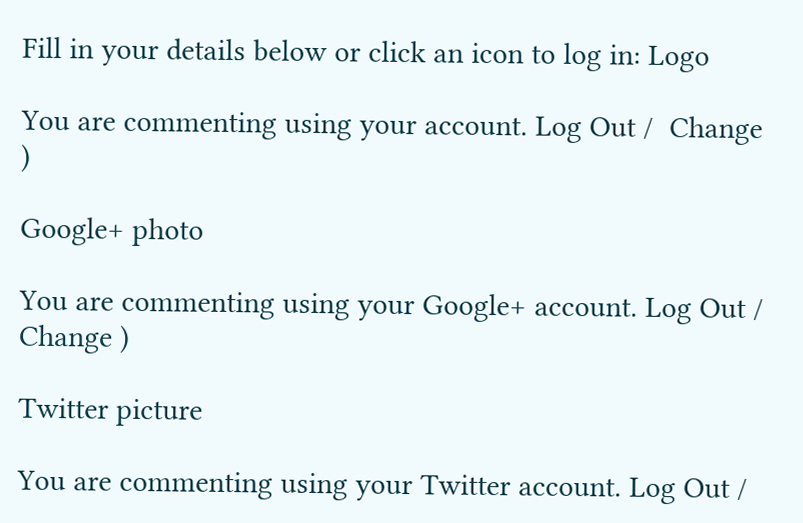Fill in your details below or click an icon to log in: Logo

You are commenting using your account. Log Out /  Change )

Google+ photo

You are commenting using your Google+ account. Log Out /  Change )

Twitter picture

You are commenting using your Twitter account. Log Out /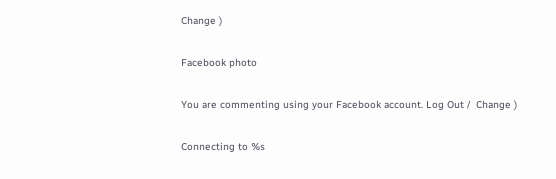Change )

Facebook photo

You are commenting using your Facebook account. Log Out /  Change )

Connecting to %s